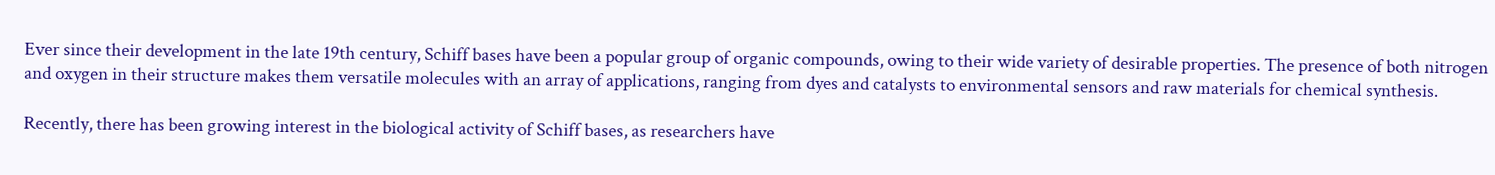Ever since their development in the late 19th century, Schiff bases have been a popular group of organic compounds, owing to their wide variety of desirable properties. The presence of both nitrogen and oxygen in their structure makes them versatile molecules with an array of applications, ranging from dyes and catalysts to environmental sensors and raw materials for chemical synthesis.

Recently, there has been growing interest in the biological activity of Schiff bases, as researchers have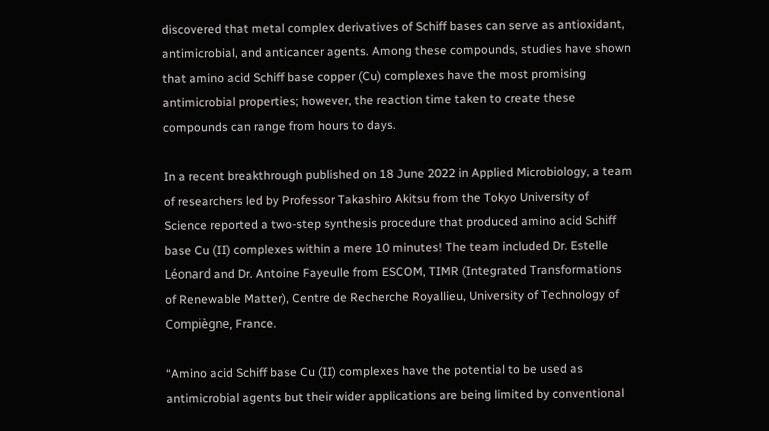discovered that metal complex derivatives of Schiff bases can serve as antioxidant, antimicrobial, and anticancer agents. Among these compounds, studies have shown that amino acid Schiff base copper (Cu) complexes have the most promising antimicrobial properties; however, the reaction time taken to create these compounds can range from hours to days.

In a recent breakthrough published on 18 June 2022 in Applied Microbiology, a team of researchers led by Professor Takashiro Akitsu from the Tokyo University of Science reported a two-step synthesis procedure that produced amino acid Schiff base Cu (II) complexes within a mere 10 minutes! The team included Dr. Estelle Léonard and Dr. Antoine Fayeulle from ESCOM, TIMR (Integrated Transformations of Renewable Matter), Centre de Recherche Royallieu, University of Technology of Compiègne, France.

“Amino acid Schiff base Cu (II) complexes have the potential to be used as antimicrobial agents but their wider applications are being limited by conventional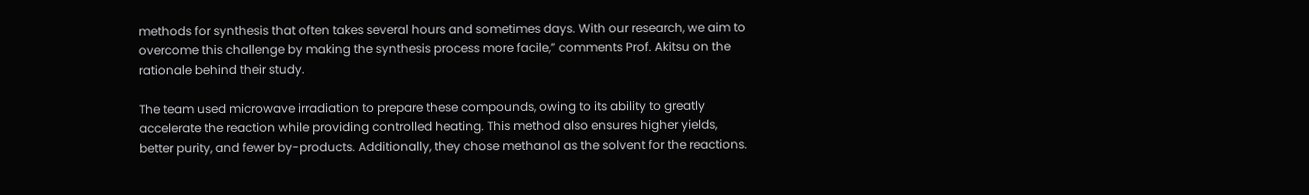methods for synthesis that often takes several hours and sometimes days. With our research, we aim to overcome this challenge by making the synthesis process more facile,” comments Prof. Akitsu on the rationale behind their study.

The team used microwave irradiation to prepare these compounds, owing to its ability to greatly accelerate the reaction while providing controlled heating. This method also ensures higher yields, better purity, and fewer by-products. Additionally, they chose methanol as the solvent for the reactions.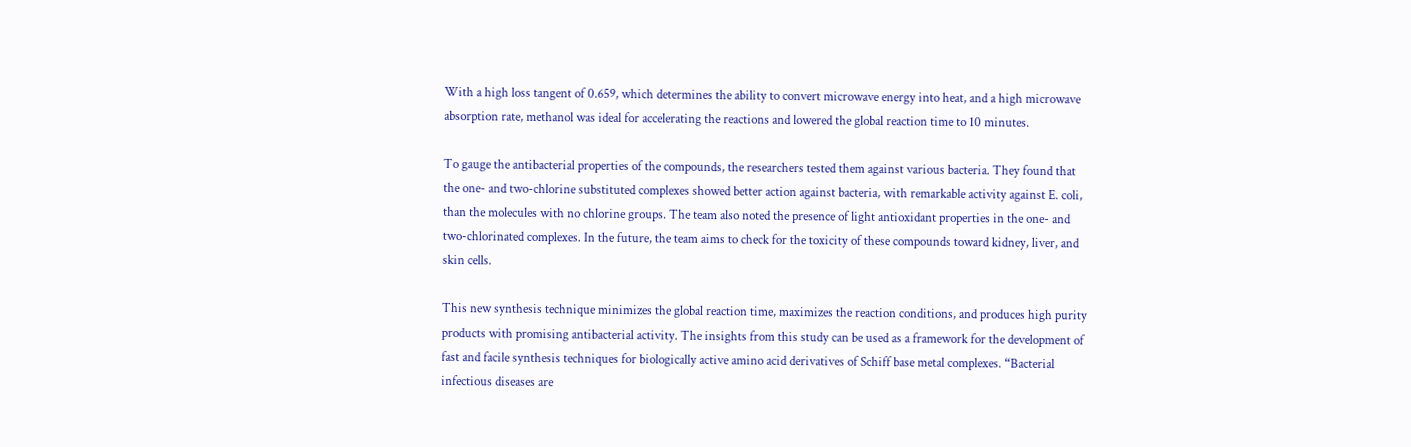With a high loss tangent of 0.659, which determines the ability to convert microwave energy into heat, and a high microwave absorption rate, methanol was ideal for accelerating the reactions and lowered the global reaction time to 10 minutes.

To gauge the antibacterial properties of the compounds, the researchers tested them against various bacteria. They found that the one- and two-chlorine substituted complexes showed better action against bacteria, with remarkable activity against E. coli, than the molecules with no chlorine groups. The team also noted the presence of light antioxidant properties in the one- and two-chlorinated complexes. In the future, the team aims to check for the toxicity of these compounds toward kidney, liver, and skin cells.

This new synthesis technique minimizes the global reaction time, maximizes the reaction conditions, and produces high purity products with promising antibacterial activity. The insights from this study can be used as a framework for the development of fast and facile synthesis techniques for biologically active amino acid derivatives of Schiff base metal complexes. “Bacterial infectious diseases are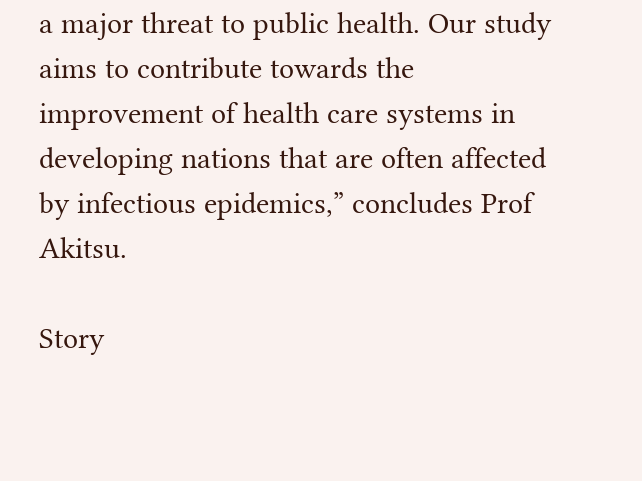a major threat to public health. Our study aims to contribute towards the improvement of health care systems in developing nations that are often affected by infectious epidemics,” concludes Prof Akitsu.

Story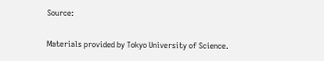Source:

Materials provided by Tokyo University of Science.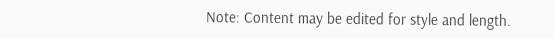Note: Content may be edited for style and length.